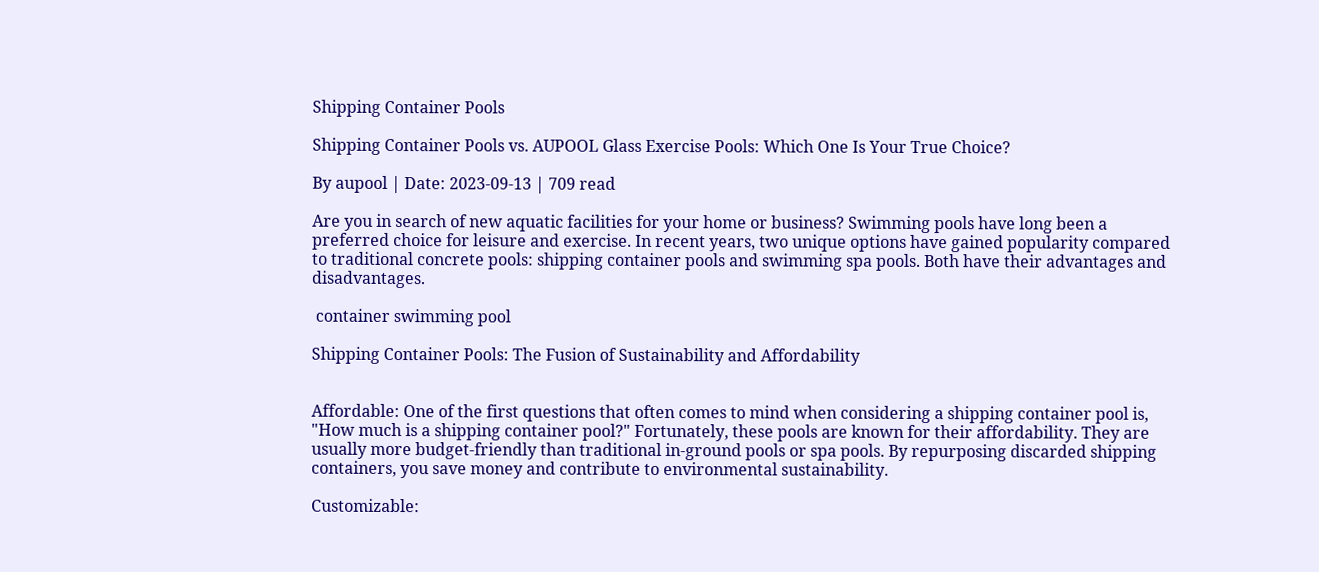Shipping Container Pools

Shipping Container Pools vs. AUPOOL Glass Exercise Pools: Which One Is Your True Choice?

By aupool | Date: 2023-09-13 | 709 read

Are you in search of new aquatic facilities for your home or business? Swimming pools have long been a preferred choice for leisure and exercise. In recent years, two unique options have gained popularity compared to traditional concrete pools: shipping container pools and swimming spa pools. Both have their advantages and disadvantages.

 container swimming pool

Shipping Container Pools: The Fusion of Sustainability and Affordability


Affordable: One of the first questions that often comes to mind when considering a shipping container pool is, "How much is a shipping container pool?" Fortunately, these pools are known for their affordability. They are usually more budget-friendly than traditional in-ground pools or spa pools. By repurposing discarded shipping containers, you save money and contribute to environmental sustainability.

Customizable: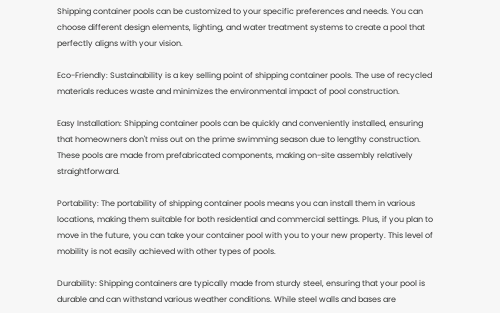Shipping container pools can be customized to your specific preferences and needs. You can choose different design elements, lighting, and water treatment systems to create a pool that perfectly aligns with your vision.

Eco-Friendly: Sustainability is a key selling point of shipping container pools. The use of recycled materials reduces waste and minimizes the environmental impact of pool construction.

Easy Installation: Shipping container pools can be quickly and conveniently installed, ensuring that homeowners don't miss out on the prime swimming season due to lengthy construction. These pools are made from prefabricated components, making on-site assembly relatively straightforward.

Portability: The portability of shipping container pools means you can install them in various locations, making them suitable for both residential and commercial settings. Plus, if you plan to move in the future, you can take your container pool with you to your new property. This level of mobility is not easily achieved with other types of pools.

Durability: Shipping containers are typically made from sturdy steel, ensuring that your pool is durable and can withstand various weather conditions. While steel walls and bases are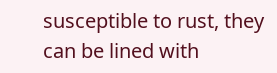susceptible to rust, they can be lined with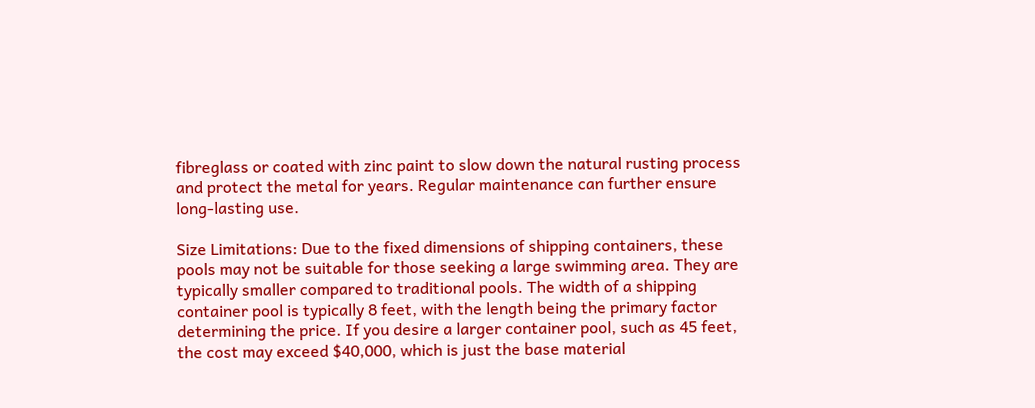fibreglass or coated with zinc paint to slow down the natural rusting process and protect the metal for years. Regular maintenance can further ensure long-lasting use.

Size Limitations: Due to the fixed dimensions of shipping containers, these pools may not be suitable for those seeking a large swimming area. They are typically smaller compared to traditional pools. The width of a shipping container pool is typically 8 feet, with the length being the primary factor determining the price. If you desire a larger container pool, such as 45 feet, the cost may exceed $40,000, which is just the base material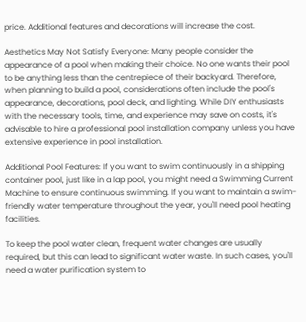price. Additional features and decorations will increase the cost.

Aesthetics May Not Satisfy Everyone: Many people consider the appearance of a pool when making their choice. No one wants their pool to be anything less than the centrepiece of their backyard. Therefore, when planning to build a pool, considerations often include the pool's appearance, decorations, pool deck, and lighting. While DIY enthusiasts with the necessary tools, time, and experience may save on costs, it's advisable to hire a professional pool installation company unless you have extensive experience in pool installation.

Additional Pool Features: If you want to swim continuously in a shipping container pool, just like in a lap pool, you might need a Swimming Current Machine to ensure continuous swimming. If you want to maintain a swim-friendly water temperature throughout the year, you'll need pool heating facilities.

To keep the pool water clean, frequent water changes are usually required, but this can lead to significant water waste. In such cases, you'll need a water purification system to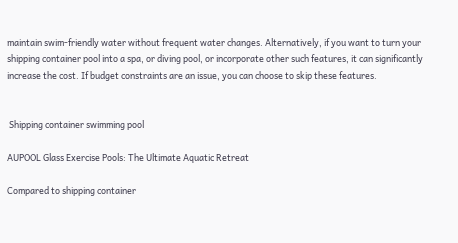maintain swim-friendly water without frequent water changes. Alternatively, if you want to turn your shipping container pool into a spa, or diving pool, or incorporate other such features, it can significantly increase the cost. If budget constraints are an issue, you can choose to skip these features.


 Shipping container swimming pool

AUPOOL Glass Exercise Pools: The Ultimate Aquatic Retreat

Compared to shipping container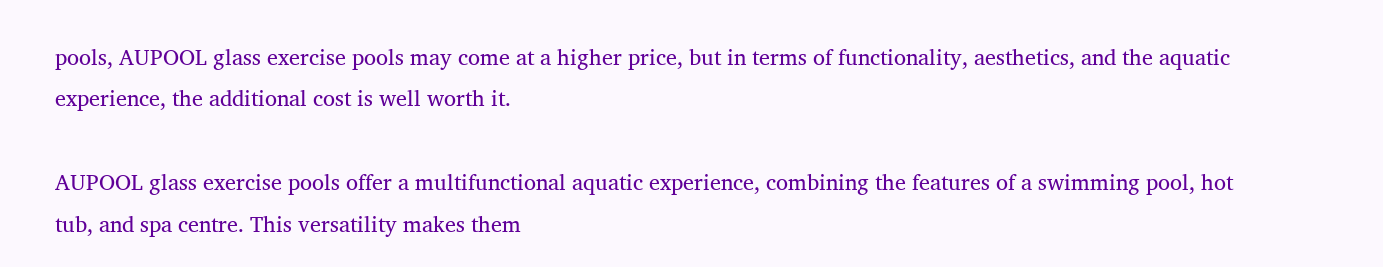pools, AUPOOL glass exercise pools may come at a higher price, but in terms of functionality, aesthetics, and the aquatic experience, the additional cost is well worth it.

AUPOOL glass exercise pools offer a multifunctional aquatic experience, combining the features of a swimming pool, hot tub, and spa centre. This versatility makes them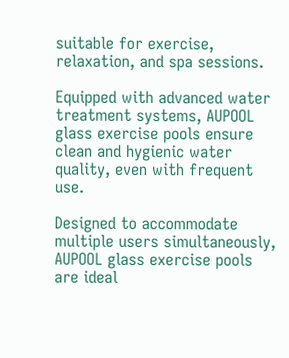suitable for exercise, relaxation, and spa sessions.

Equipped with advanced water treatment systems, AUPOOL glass exercise pools ensure clean and hygienic water quality, even with frequent use.

Designed to accommodate multiple users simultaneously, AUPOOL glass exercise pools are ideal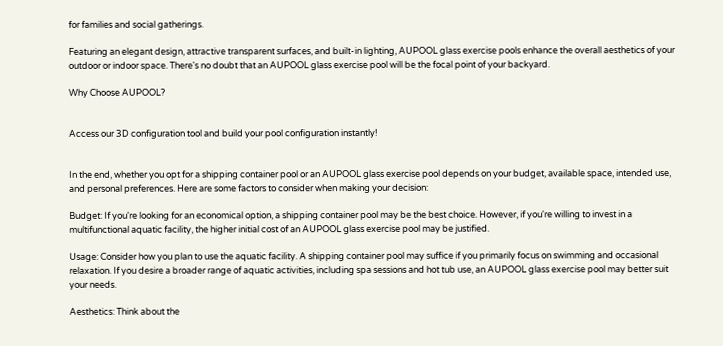for families and social gatherings.

Featuring an elegant design, attractive transparent surfaces, and built-in lighting, AUPOOL glass exercise pools enhance the overall aesthetics of your outdoor or indoor space. There's no doubt that an AUPOOL glass exercise pool will be the focal point of your backyard.

Why Choose AUPOOL?


Access our 3D configuration tool and build your pool configuration instantly!


In the end, whether you opt for a shipping container pool or an AUPOOL glass exercise pool depends on your budget, available space, intended use, and personal preferences. Here are some factors to consider when making your decision:

Budget: If you're looking for an economical option, a shipping container pool may be the best choice. However, if you're willing to invest in a multifunctional aquatic facility, the higher initial cost of an AUPOOL glass exercise pool may be justified.

Usage: Consider how you plan to use the aquatic facility. A shipping container pool may suffice if you primarily focus on swimming and occasional relaxation. If you desire a broader range of aquatic activities, including spa sessions and hot tub use, an AUPOOL glass exercise pool may better suit your needs.

Aesthetics: Think about the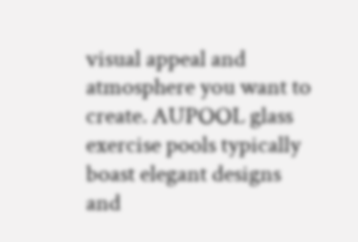visual appeal and atmosphere you want to create. AUPOOL glass exercise pools typically boast elegant designs and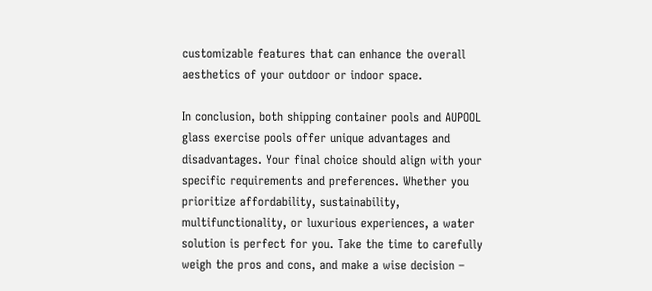customizable features that can enhance the overall aesthetics of your outdoor or indoor space.

In conclusion, both shipping container pools and AUPOOL glass exercise pools offer unique advantages and disadvantages. Your final choice should align with your specific requirements and preferences. Whether you prioritize affordability, sustainability, multifunctionality, or luxurious experiences, a water solution is perfect for you. Take the time to carefully weigh the pros and cons, and make a wise decision –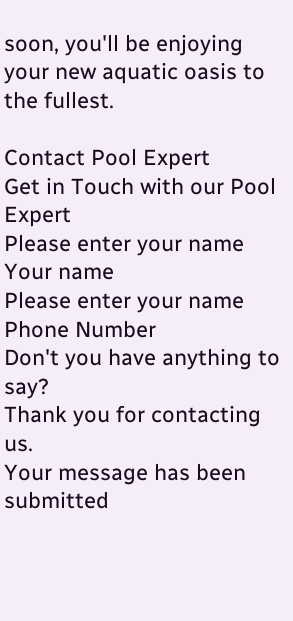soon, you'll be enjoying your new aquatic oasis to the fullest.

Contact Pool Expert
Get in Touch with our Pool Expert
Please enter your name
Your name
Please enter your name
Phone Number
Don't you have anything to say?
Thank you for contacting us.
Your message has been submitted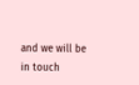and we will be in touch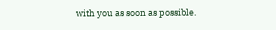with you as soon as possible.